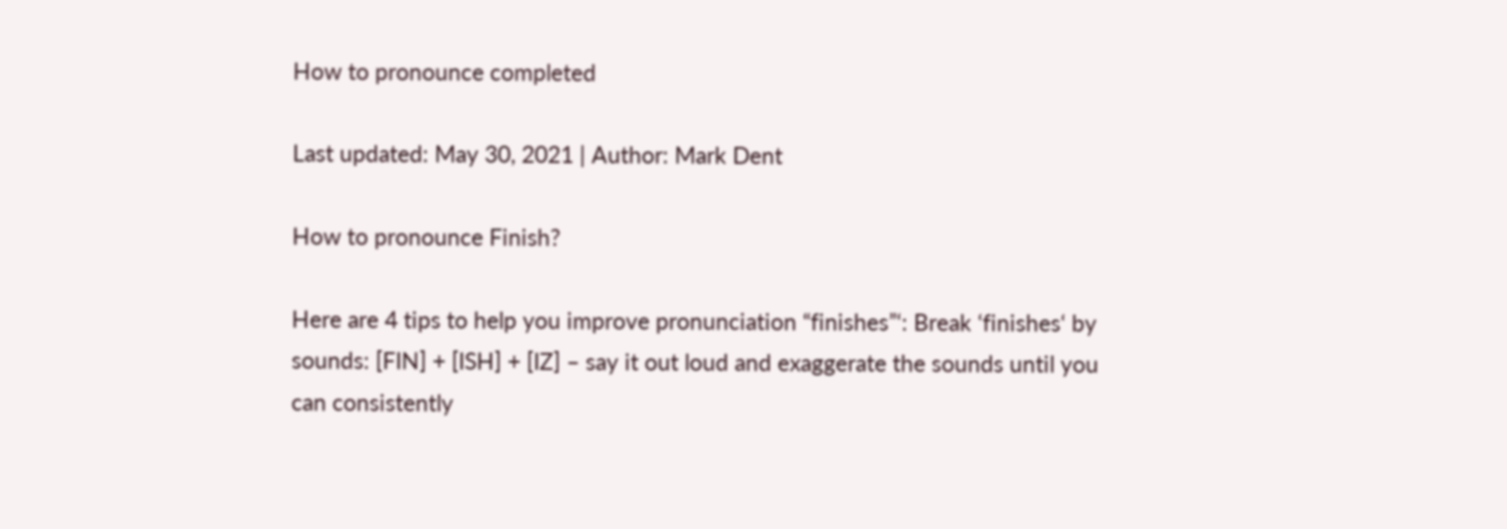How to pronounce completed

Last updated: May 30, 2021 | Author: Mark Dent

How to pronounce Finish?

Here are 4 tips to help you improve pronunciation “finishes”‘: Break ‘finishes‘ by sounds: [FIN] + [ISH] + [IZ] – say it out loud and exaggerate the sounds until you can consistently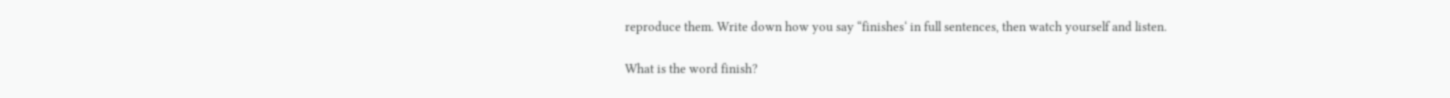reproduce them. Write down how you say “finishes‘ in full sentences, then watch yourself and listen.

What is the word finish?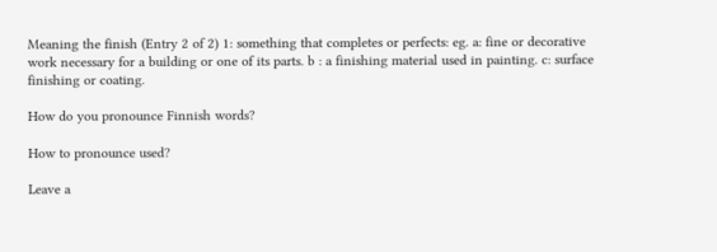Meaning the finish (Entry 2 of 2) 1: something that completes or perfects: eg. a: fine or decorative work necessary for a building or one of its parts. b : a finishing material used in painting. c: surface finishing or coating.

How do you pronounce Finnish words?

How to pronounce used?

Leave a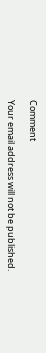Comment

Your email address will not be published.